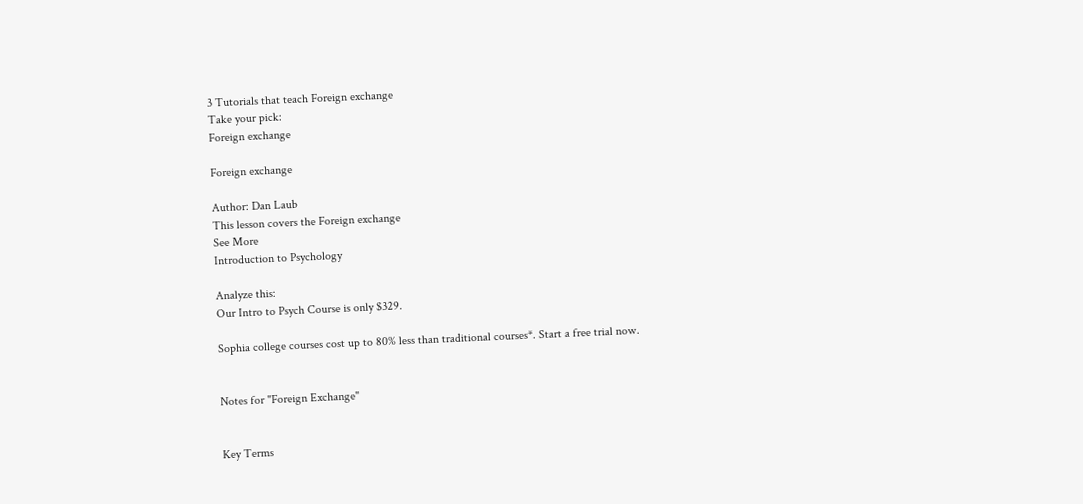3 Tutorials that teach Foreign exchange
Take your pick:
Foreign exchange

Foreign exchange

Author: Dan Laub
This lesson covers the Foreign exchange
See More
Introduction to Psychology

Analyze this:
Our Intro to Psych Course is only $329.

Sophia college courses cost up to 80% less than traditional courses*. Start a free trial now.


Notes for "Foreign Exchange"


Key Terms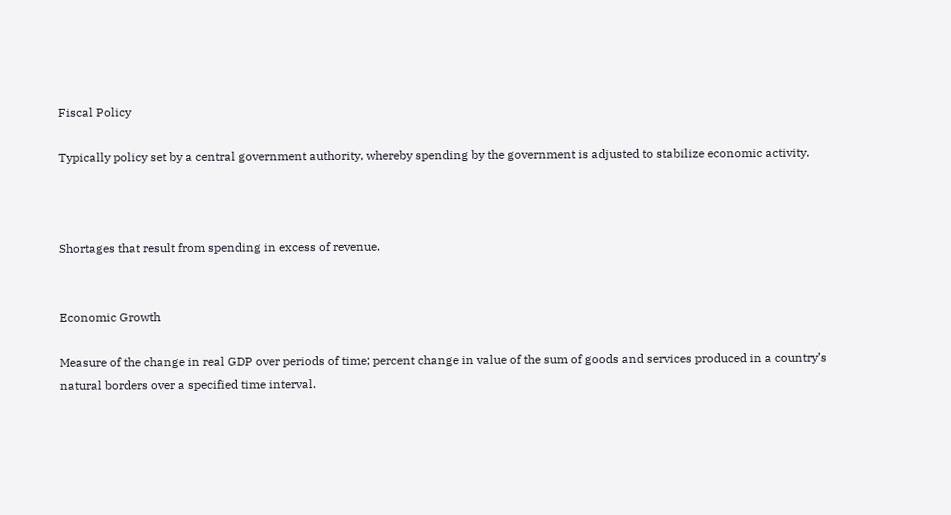Fiscal Policy

Typically policy set by a central government authority, whereby spending by the government is adjusted to stabilize economic activity.



Shortages that result from spending in excess of revenue.


Economic Growth

Measure of the change in real GDP over periods of time; percent change in value of the sum of goods and services produced in a country’s natural borders over a specified time interval.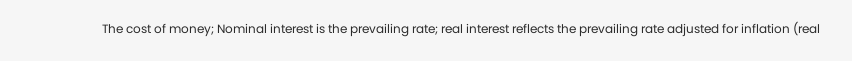The cost of money; Nominal interest is the prevailing rate; real interest reflects the prevailing rate adjusted for inflation (real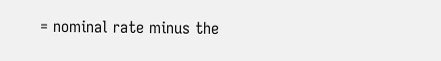= nominal rate minus the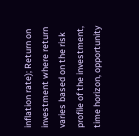inflation rate); Return on investment where return varies based on the risk profile of the investment, time horizon, opportunity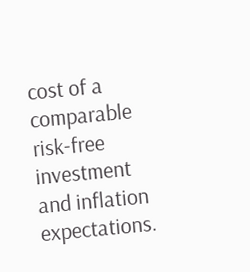cost of a comparable risk-free investment and inflation expectations.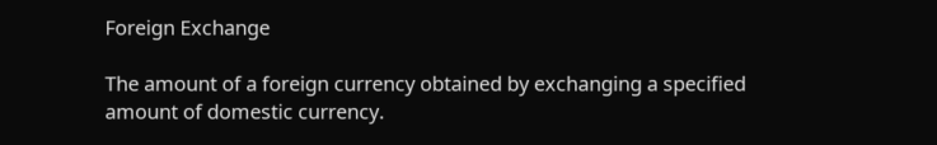Foreign Exchange

The amount of a foreign currency obtained by exchanging a specified amount of domestic currency.